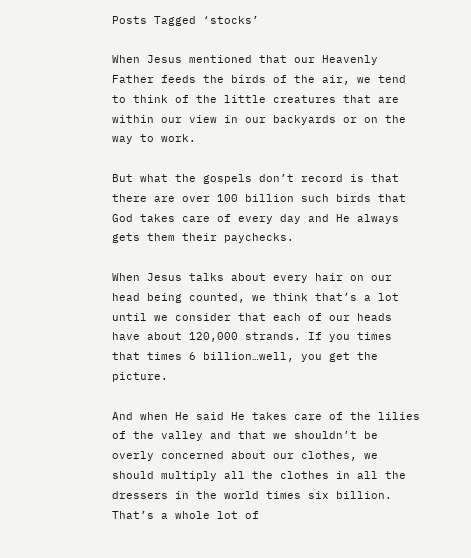Posts Tagged ‘stocks’

When Jesus mentioned that our Heavenly Father feeds the birds of the air, we tend to think of the little creatures that are within our view in our backyards or on the way to work.

But what the gospels don’t record is that there are over 100 billion such birds that God takes care of every day and He always gets them their paychecks.

When Jesus talks about every hair on our head being counted, we think that’s a lot until we consider that each of our heads have about 120,000 strands. If you times that times 6 billion…well, you get the picture.

And when He said He takes care of the lilies of the valley and that we shouldn’t be overly concerned about our clothes, we should multiply all the clothes in all the dressers in the world times six billion. That’s a whole lot of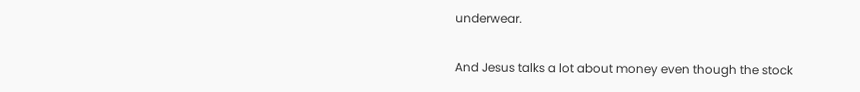underwear.

And Jesus talks a lot about money even though the stock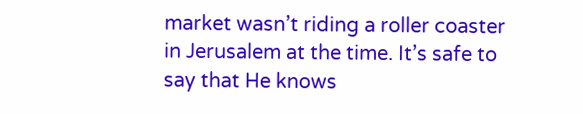market wasn’t riding a roller coaster in Jerusalem at the time. It’s safe to say that He knows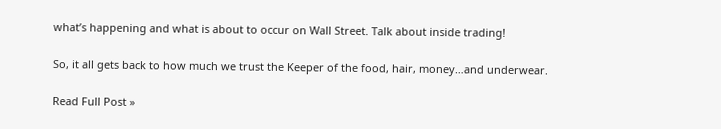what’s happening and what is about to occur on Wall Street. Talk about inside trading!

So, it all gets back to how much we trust the Keeper of the food, hair, money…and underwear.

Read Full Post »